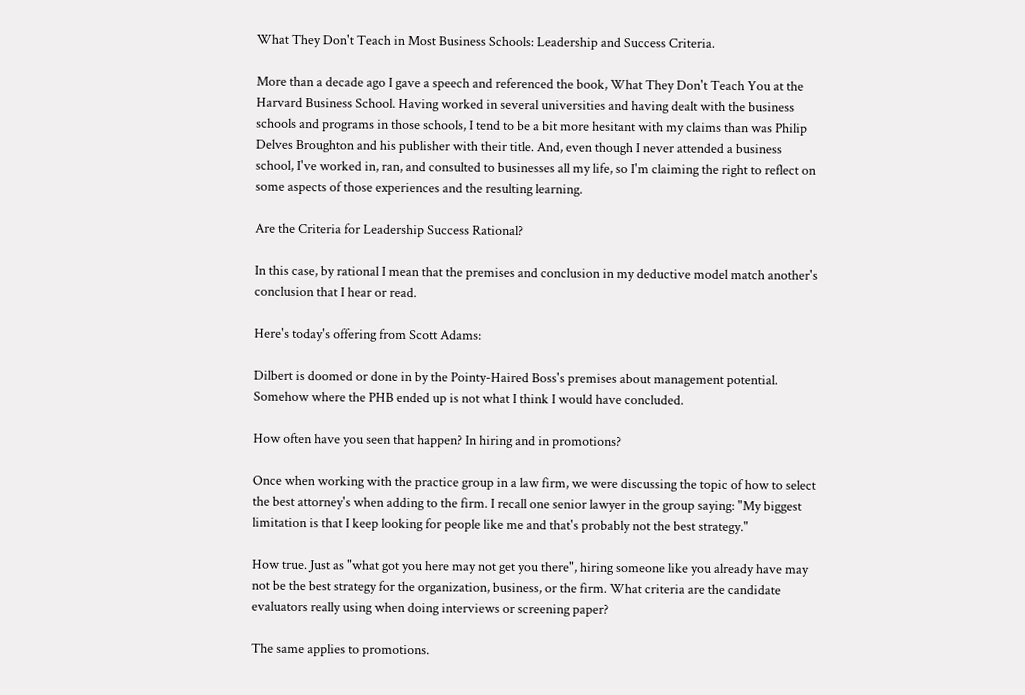What They Don't Teach in Most Business Schools: Leadership and Success Criteria.

More than a decade ago I gave a speech and referenced the book, What They Don't Teach You at the Harvard Business School. Having worked in several universities and having dealt with the business schools and programs in those schools, I tend to be a bit more hesitant with my claims than was Philip Delves Broughton and his publisher with their title. And, even though I never attended a business school, I've worked in, ran, and consulted to businesses all my life, so I'm claiming the right to reflect on some aspects of those experiences and the resulting learning.

Are the Criteria for Leadership Success Rational?

In this case, by rational I mean that the premises and conclusion in my deductive model match another's conclusion that I hear or read.

Here's today's offering from Scott Adams:

Dilbert is doomed or done in by the Pointy-Haired Boss's premises about management potential. Somehow where the PHB ended up is not what I think I would have concluded.

How often have you seen that happen? In hiring and in promotions?

Once when working with the practice group in a law firm, we were discussing the topic of how to select the best attorney's when adding to the firm. I recall one senior lawyer in the group saying: "My biggest limitation is that I keep looking for people like me and that's probably not the best strategy."

How true. Just as "what got you here may not get you there", hiring someone like you already have may not be the best strategy for the organization, business, or the firm. What criteria are the candidate evaluators really using when doing interviews or screening paper?

The same applies to promotions.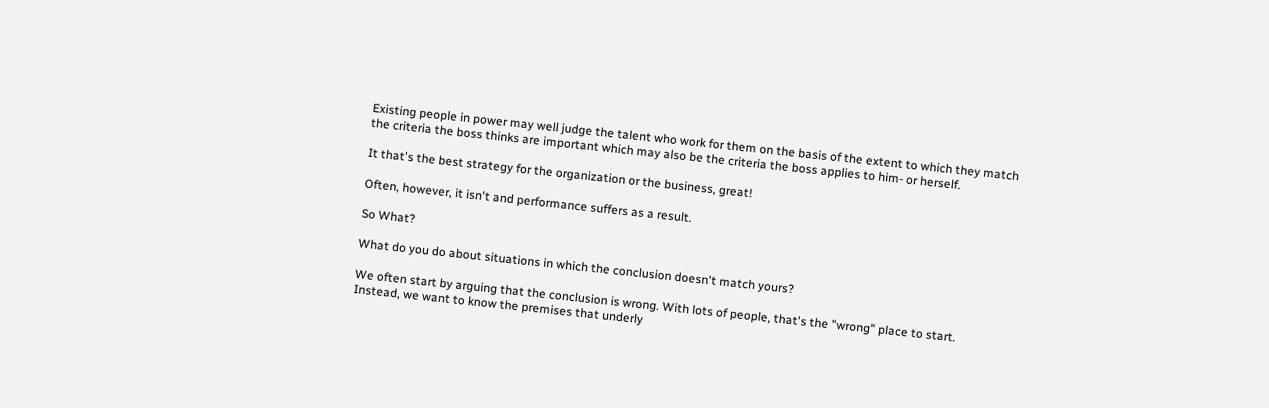Existing people in power may well judge the talent who work for them on the basis of the extent to which they match the criteria the boss thinks are important which may also be the criteria the boss applies to him- or herself.

It that's the best strategy for the organization or the business, great!

Often, however, it isn't and performance suffers as a result.

So What?

What do you do about situations in which the conclusion doesn't match yours?

We often start by arguing that the conclusion is wrong. With lots of people, that's the "wrong" place to start. Instead, we want to know the premises that underly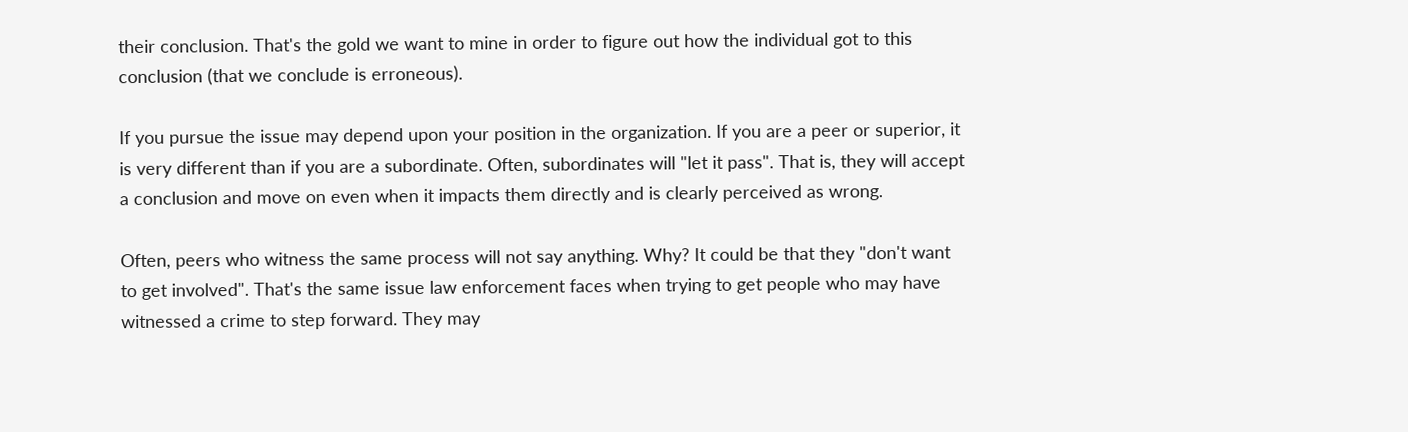their conclusion. That's the gold we want to mine in order to figure out how the individual got to this conclusion (that we conclude is erroneous).

If you pursue the issue may depend upon your position in the organization. If you are a peer or superior, it is very different than if you are a subordinate. Often, subordinates will "let it pass". That is, they will accept a conclusion and move on even when it impacts them directly and is clearly perceived as wrong.

Often, peers who witness the same process will not say anything. Why? It could be that they "don't want to get involved". That's the same issue law enforcement faces when trying to get people who may have witnessed a crime to step forward. They may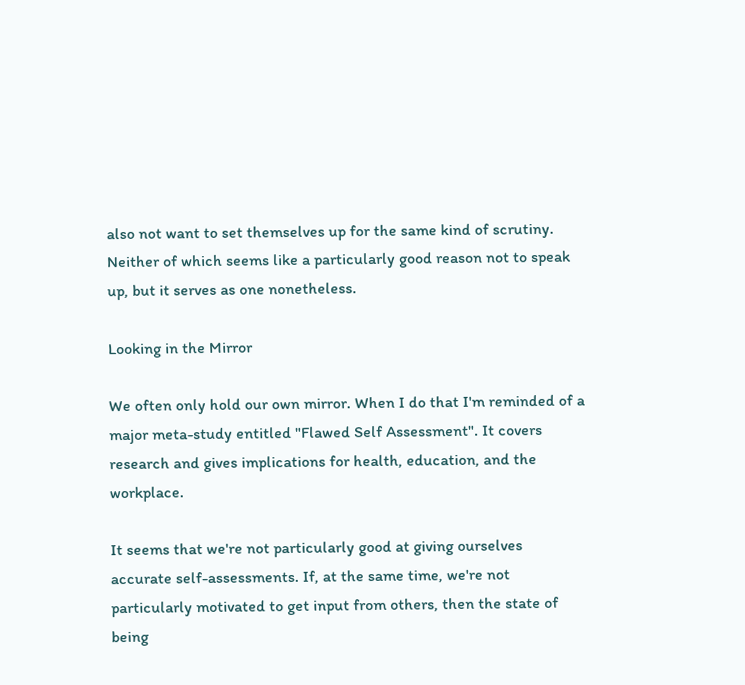also not want to set themselves up for the same kind of scrutiny. Neither of which seems like a particularly good reason not to speak up, but it serves as one nonetheless.

Looking in the Mirror

We often only hold our own mirror. When I do that I'm reminded of a major meta-study entitled "Flawed Self Assessment". It covers research and gives implications for health, education, and the workplace.

It seems that we're not particularly good at giving ourselves accurate self-assessments. If, at the same time, we're not particularly motivated to get input from others, then the state of being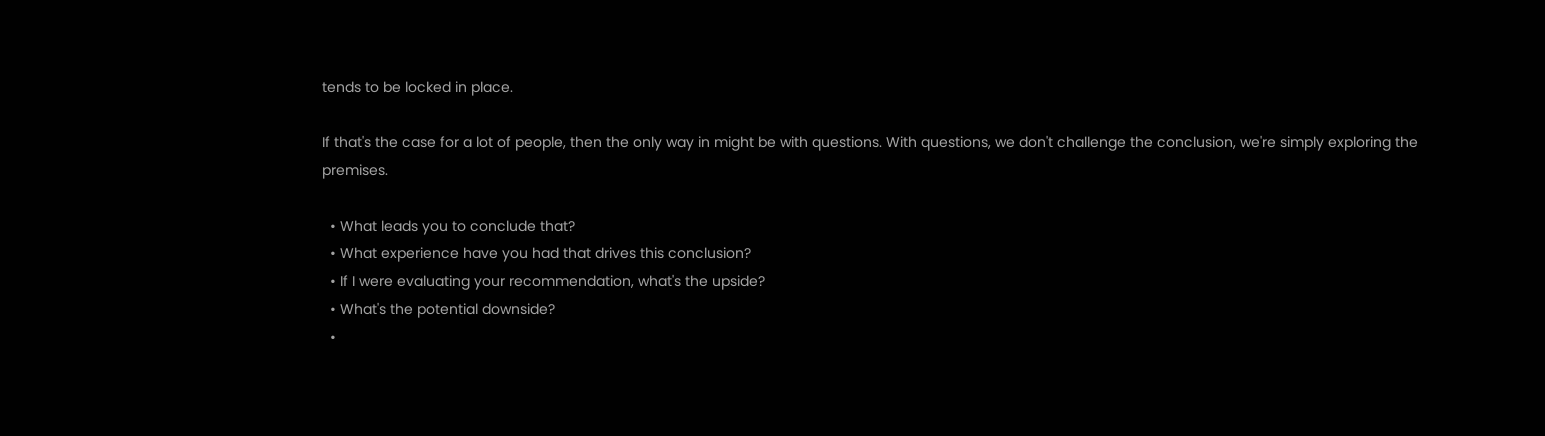tends to be locked in place.

If that's the case for a lot of people, then the only way in might be with questions. With questions, we don't challenge the conclusion, we're simply exploring the premises.

  • What leads you to conclude that?
  • What experience have you had that drives this conclusion?
  • If I were evaluating your recommendation, what's the upside?
  • What's the potential downside?
  •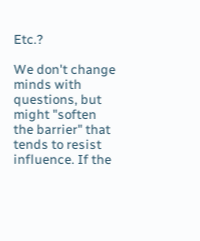Etc.?

We don't change minds with questions, but might "soften the barrier" that tends to resist influence. If the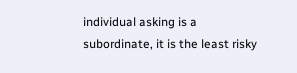individual asking is a subordinate, it is the least risky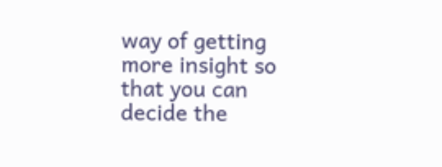way of getting more insight so that you can decide the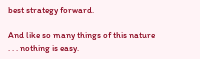best strategy forward.

And like so many things of this nature . . . nothing is easy.